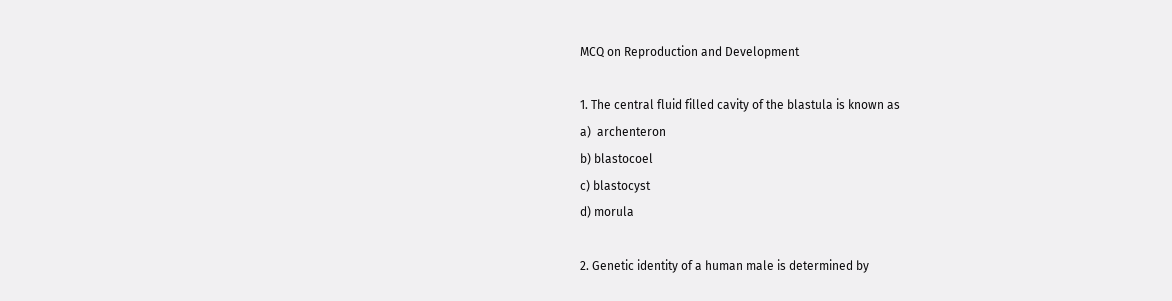MCQ on Reproduction and Development

1. The central fluid filled cavity of the blastula is known as
a)  archenteron
b) blastocoel
c) blastocyst
d) morula

2. Genetic identity of a human male is determined by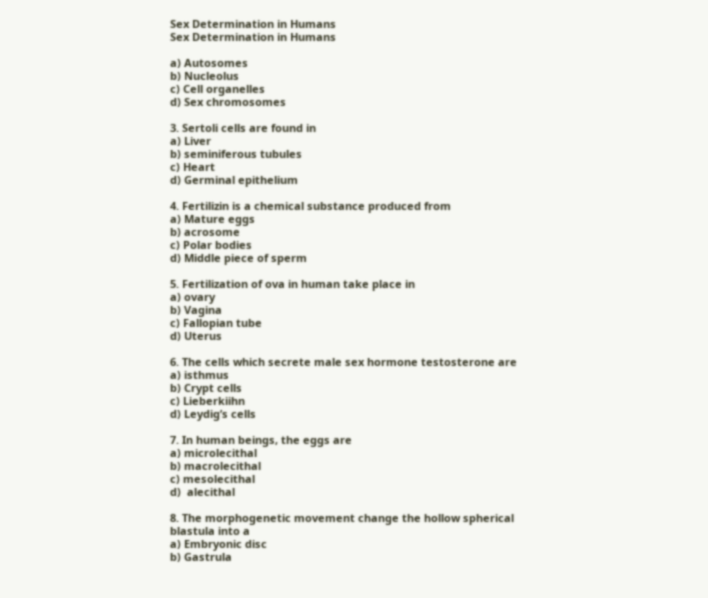Sex Determination in Humans
Sex Determination in Humans

a) Autosomes
b) Nucleolus
c) Cell organelles
d) Sex chromosomes

3. Sertoli cells are found in
a) Liver
b) seminiferous tubules
c) Heart
d) Germinal epithelium

4. Fertilizin is a chemical substance produced from
a) Mature eggs
b) acrosome
c) Polar bodies
d) Middle piece of sperm

5. Fertilization of ova in human take place in
a) ovary
b) Vagina
c) Fallopian tube
d) Uterus

6. The cells which secrete male sex hormone testosterone are
a) isthmus
b) Crypt cells
c) Lieberkiihn
d) Leydig’s cells

7. In human beings, the eggs are
a) microlecithal
b) macrolecithal
c) mesolecithal
d)  alecithal

8. The morphogenetic movement change the hollow spherical blastula into a
a) Embryonic disc
b) Gastrula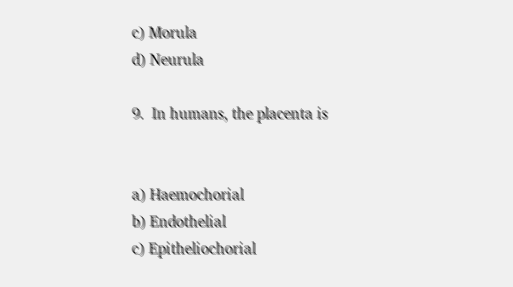c) Morula
d) Neurula

9.  In humans, the placenta is


a) Haemochorial
b) Endothelial
c) Epitheliochorial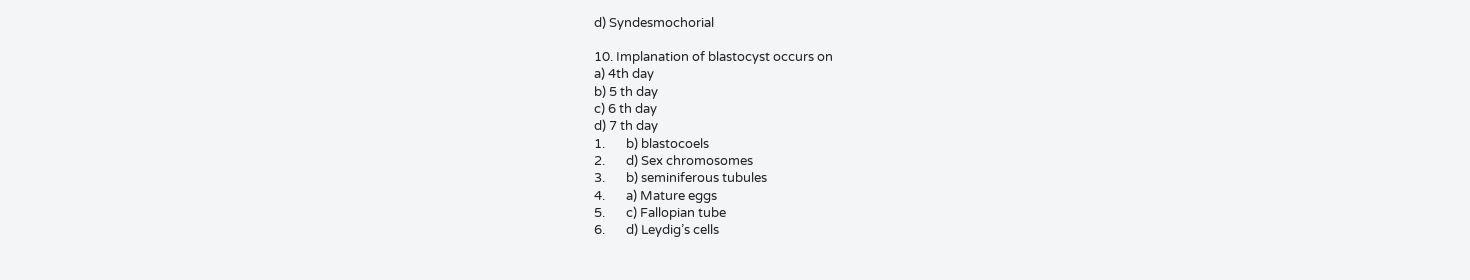d) Syndesmochorial

10. Implanation of blastocyst occurs on
a) 4th day
b) 5 th day
c) 6 th day
d) 7 th day
1.       b) blastocoels
2.       d) Sex chromosomes
3.       b) seminiferous tubules
4.       a) Mature eggs
5.       c) Fallopian tube
6.       d) Leydig’s cells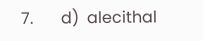7.       d)  alecithal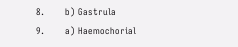8.       b) Gastrula
9.       a) Haemochorial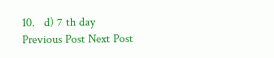10.   d) 7 th day
Previous Post Next Post